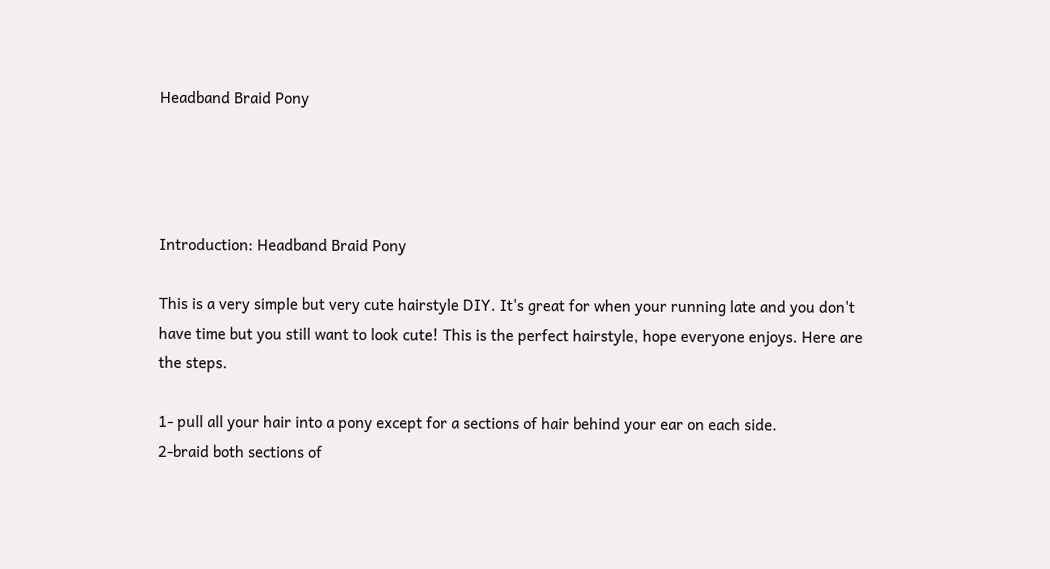Headband Braid Pony




Introduction: Headband Braid Pony

This is a very simple but very cute hairstyle DIY. It's great for when your running late and you don't have time but you still want to look cute! This is the perfect hairstyle, hope everyone enjoys. Here are the steps.

1- pull all your hair into a pony except for a sections of hair behind your ear on each side.
2-braid both sections of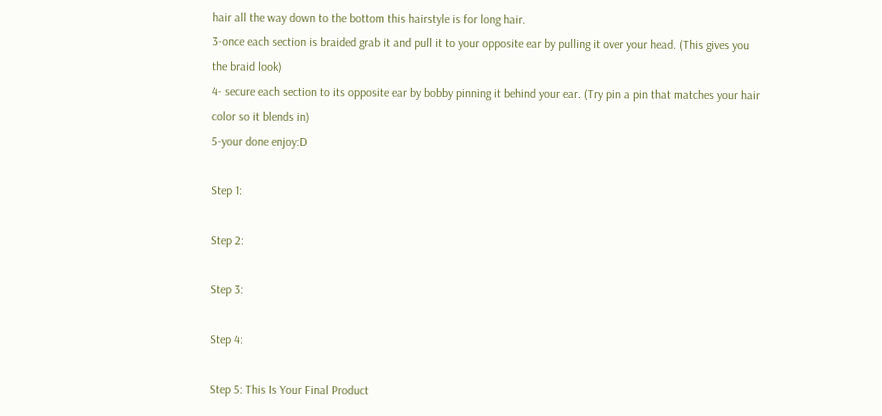hair all the way down to the bottom this hairstyle is for long hair.
3-once each section is braided grab it and pull it to your opposite ear by pulling it over your head. (This gives you the braid look)
4- secure each section to its opposite ear by bobby pinning it behind your ear. (Try pin a pin that matches your hair color so it blends in)
5-your done enjoy:D

Step 1:

Step 2:

Step 3:

Step 4:

Step 5: This Is Your Final Product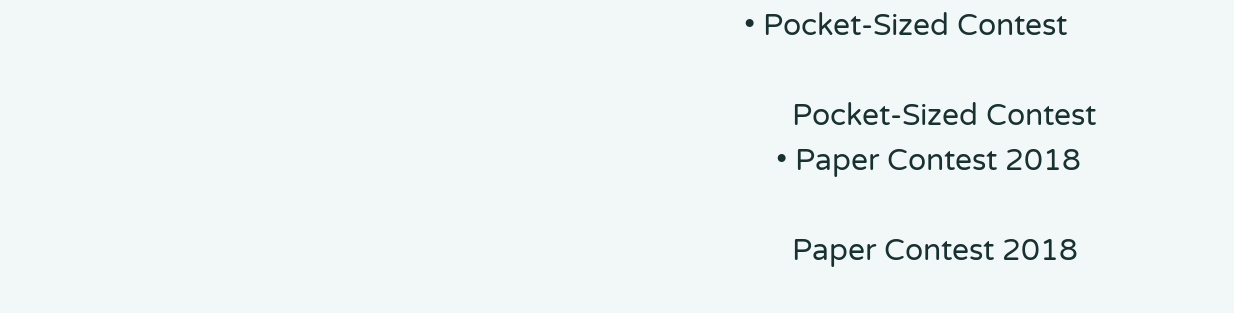• Pocket-Sized Contest

      Pocket-Sized Contest
    • Paper Contest 2018

      Paper Contest 2018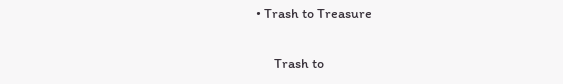• Trash to Treasure

      Trash to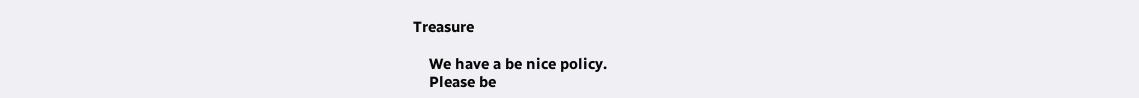Treasure

    We have a be nice policy.
    Please be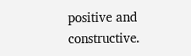positive and constructive.